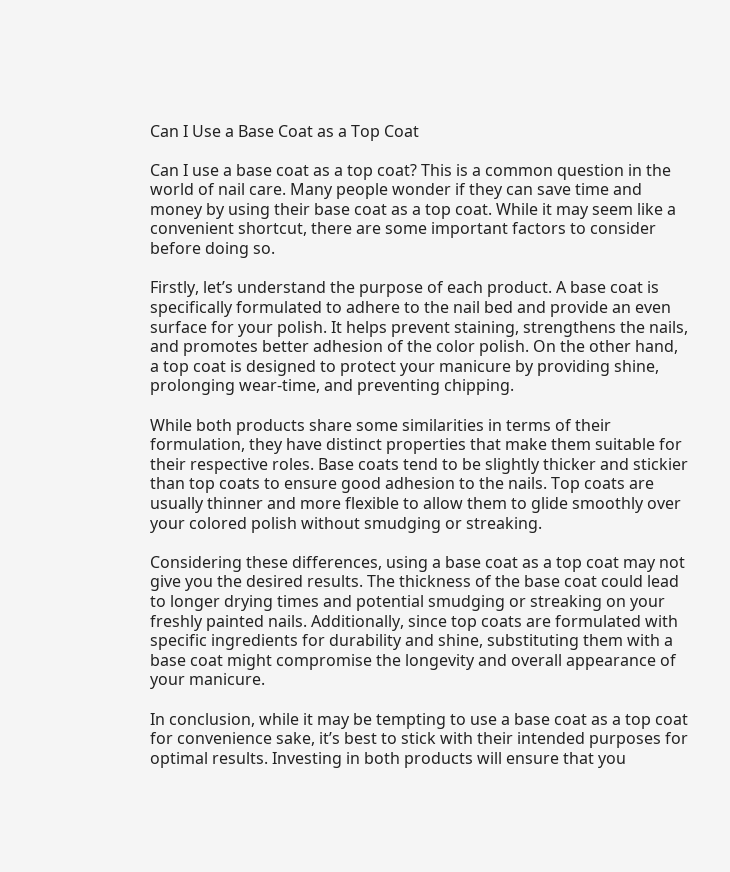Can I Use a Base Coat as a Top Coat

Can I use a base coat as a top coat? This is a common question in the world of nail care. Many people wonder if they can save time and money by using their base coat as a top coat. While it may seem like a convenient shortcut, there are some important factors to consider before doing so.

Firstly, let’s understand the purpose of each product. A base coat is specifically formulated to adhere to the nail bed and provide an even surface for your polish. It helps prevent staining, strengthens the nails, and promotes better adhesion of the color polish. On the other hand, a top coat is designed to protect your manicure by providing shine, prolonging wear-time, and preventing chipping.

While both products share some similarities in terms of their formulation, they have distinct properties that make them suitable for their respective roles. Base coats tend to be slightly thicker and stickier than top coats to ensure good adhesion to the nails. Top coats are usually thinner and more flexible to allow them to glide smoothly over your colored polish without smudging or streaking.

Considering these differences, using a base coat as a top coat may not give you the desired results. The thickness of the base coat could lead to longer drying times and potential smudging or streaking on your freshly painted nails. Additionally, since top coats are formulated with specific ingredients for durability and shine, substituting them with a base coat might compromise the longevity and overall appearance of your manicure.

In conclusion, while it may be tempting to use a base coat as a top coat for convenience sake, it’s best to stick with their intended purposes for optimal results. Investing in both products will ensure that you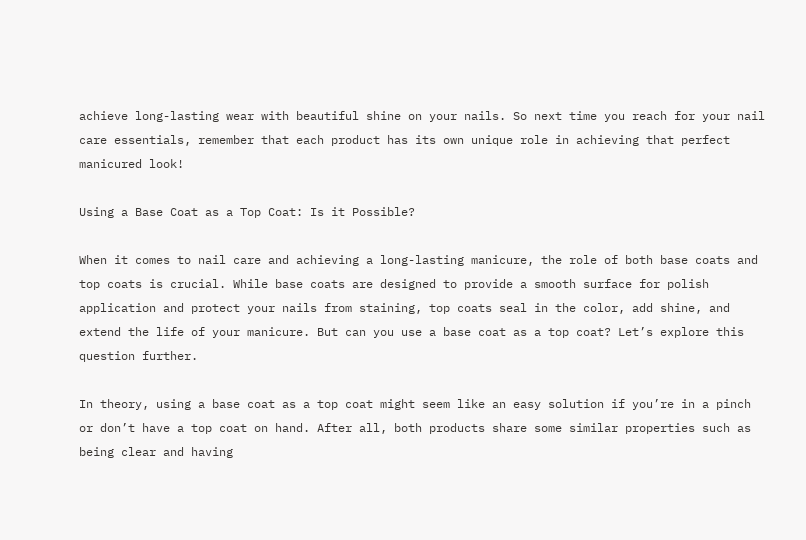achieve long-lasting wear with beautiful shine on your nails. So next time you reach for your nail care essentials, remember that each product has its own unique role in achieving that perfect manicured look!

Using a Base Coat as a Top Coat: Is it Possible?

When it comes to nail care and achieving a long-lasting manicure, the role of both base coats and top coats is crucial. While base coats are designed to provide a smooth surface for polish application and protect your nails from staining, top coats seal in the color, add shine, and extend the life of your manicure. But can you use a base coat as a top coat? Let’s explore this question further.

In theory, using a base coat as a top coat might seem like an easy solution if you’re in a pinch or don’t have a top coat on hand. After all, both products share some similar properties such as being clear and having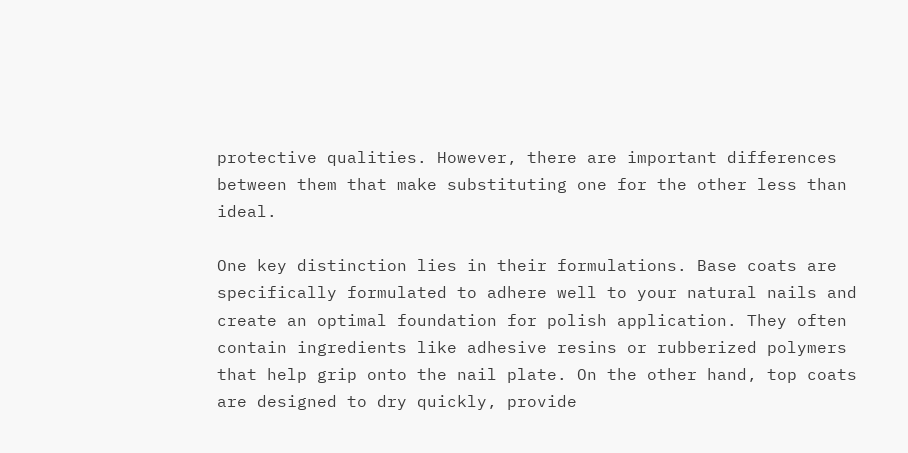protective qualities. However, there are important differences between them that make substituting one for the other less than ideal.

One key distinction lies in their formulations. Base coats are specifically formulated to adhere well to your natural nails and create an optimal foundation for polish application. They often contain ingredients like adhesive resins or rubberized polymers that help grip onto the nail plate. On the other hand, top coats are designed to dry quickly, provide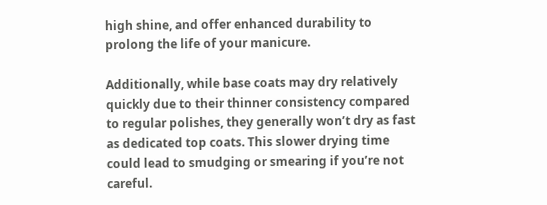high shine, and offer enhanced durability to prolong the life of your manicure.

Additionally, while base coats may dry relatively quickly due to their thinner consistency compared to regular polishes, they generally won’t dry as fast as dedicated top coats. This slower drying time could lead to smudging or smearing if you’re not careful.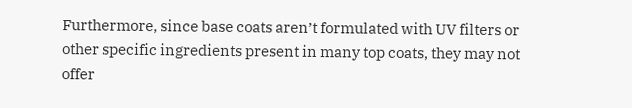Furthermore, since base coats aren’t formulated with UV filters or other specific ingredients present in many top coats, they may not offer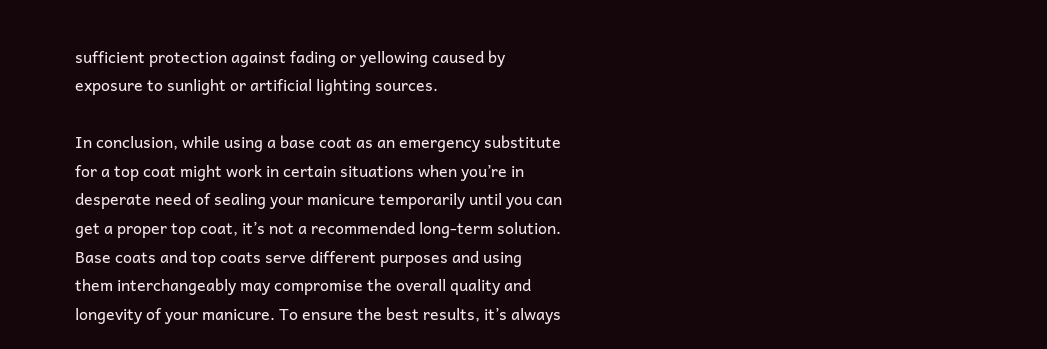sufficient protection against fading or yellowing caused by exposure to sunlight or artificial lighting sources.

In conclusion, while using a base coat as an emergency substitute for a top coat might work in certain situations when you’re in desperate need of sealing your manicure temporarily until you can get a proper top coat, it’s not a recommended long-term solution. Base coats and top coats serve different purposes and using them interchangeably may compromise the overall quality and longevity of your manicure. To ensure the best results, it’s always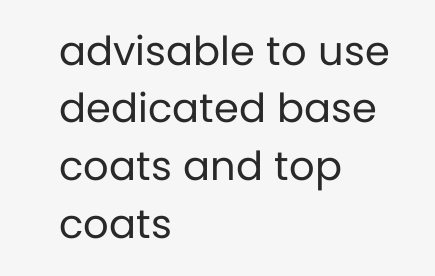advisable to use dedicated base coats and top coats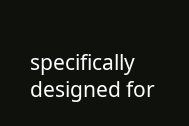specifically designed for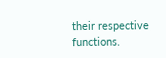their respective functions.